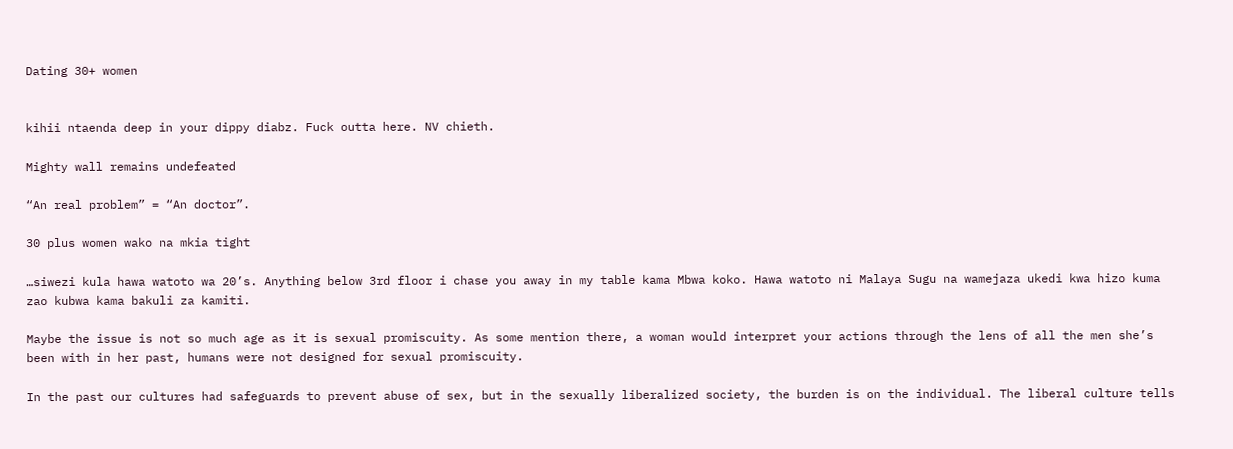Dating 30+ women


kihii ntaenda deep in your dippy diabz. Fuck outta here. NV chieth.

Mighty wall remains undefeated

“An real problem” = “An doctor”.

30 plus women wako na mkia tight

…siwezi kula hawa watoto wa 20’s. Anything below 3rd floor i chase you away in my table kama Mbwa koko. Hawa watoto ni Malaya Sugu na wamejaza ukedi kwa hizo kuma zao kubwa kama bakuli za kamiti.

Maybe the issue is not so much age as it is sexual promiscuity. As some mention there, a woman would interpret your actions through the lens of all the men she’s been with in her past, humans were not designed for sexual promiscuity.

In the past our cultures had safeguards to prevent abuse of sex, but in the sexually liberalized society, the burden is on the individual. The liberal culture tells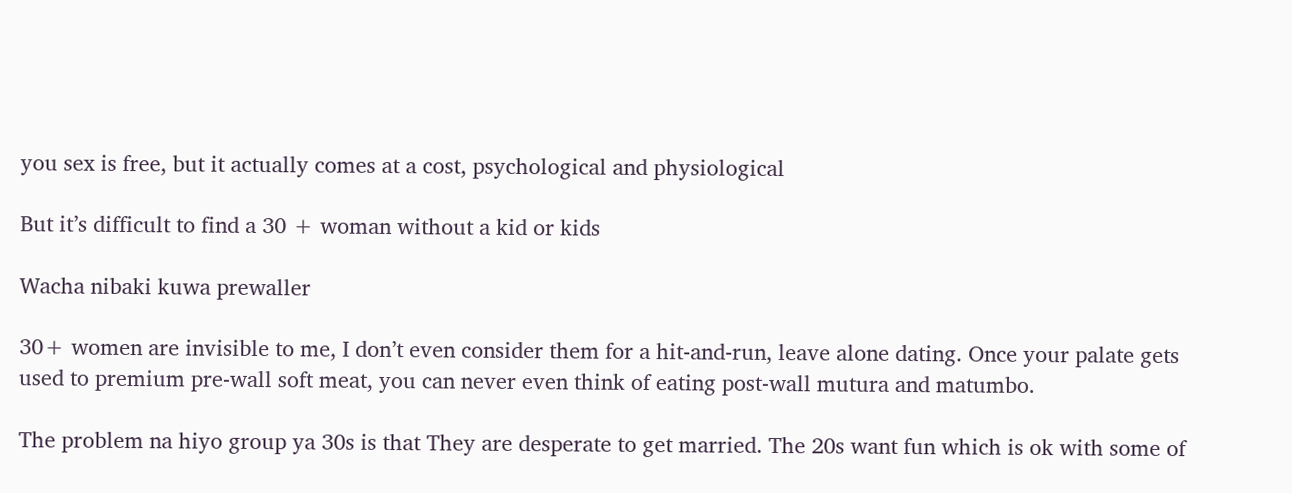you sex is free, but it actually comes at a cost, psychological and physiological

But it’s difficult to find a 30 + woman without a kid or kids

Wacha nibaki kuwa prewaller

30+ women are invisible to me, I don’t even consider them for a hit-and-run, leave alone dating. Once your palate gets used to premium pre-wall soft meat, you can never even think of eating post-wall mutura and matumbo.

The problem na hiyo group ya 30s is that They are desperate to get married. The 20s want fun which is ok with some of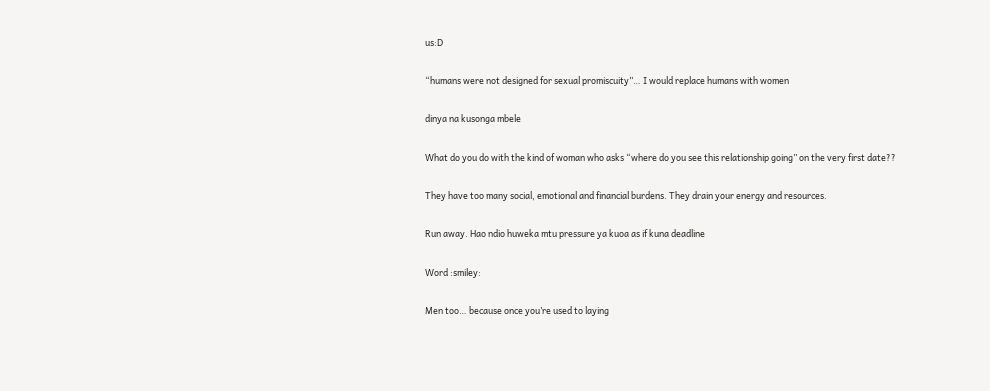us:D

“humans were not designed for sexual promiscuity”… I would replace humans with women

dinya na kusonga mbele

What do you do with the kind of woman who asks “where do you see this relationship going” on the very first date??

They have too many social, emotional and financial burdens. They drain your energy and resources.

Run away. Hao ndio huweka mtu pressure ya kuoa as if kuna deadline

Word :smiley:

Men too… because once you’re used to laying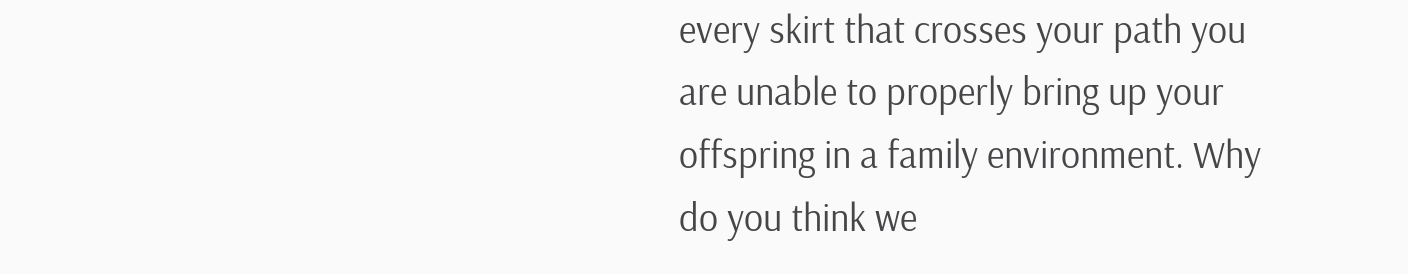every skirt that crosses your path you are unable to properly bring up your offspring in a family environment. Why do you think we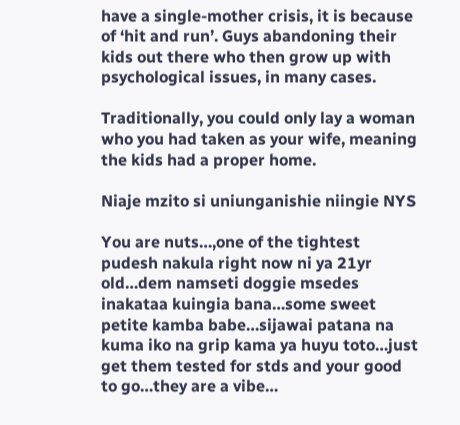have a single-mother crisis, it is because of ‘hit and run’. Guys abandoning their kids out there who then grow up with psychological issues, in many cases.

Traditionally, you could only lay a woman who you had taken as your wife, meaning the kids had a proper home.

Niaje mzito si uniunganishie niingie NYS

You are nuts…,one of the tightest pudesh nakula right now ni ya 21yr old…dem namseti doggie msedes inakataa kuingia bana…some sweet petite kamba babe…sijawai patana na kuma iko na grip kama ya huyu toto…just get them tested for stds and your good to go…they are a vibe…